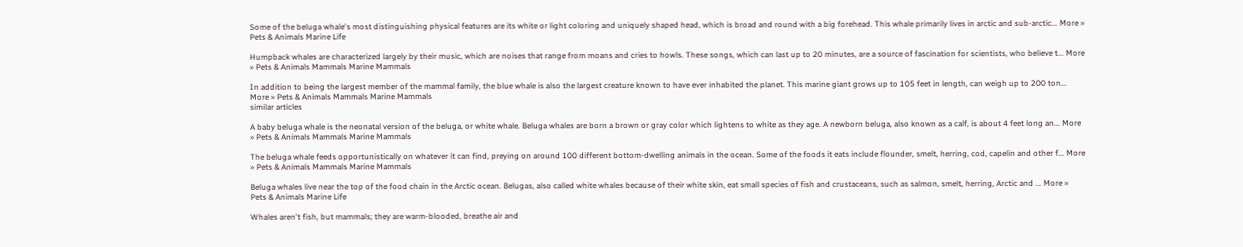Some of the beluga whale's most distinguishing physical features are its white or light coloring and uniquely shaped head, which is broad and round with a big forehead. This whale primarily lives in arctic and sub-arctic... More » Pets & Animals Marine Life

Humpback whales are characterized largely by their music, which are noises that range from moans and cries to howls. These songs, which can last up to 20 minutes, are a source of fascination for scientists, who believe t... More » Pets & Animals Mammals Marine Mammals

In addition to being the largest member of the mammal family, the blue whale is also the largest creature known to have ever inhabited the planet. This marine giant grows up to 105 feet in length, can weigh up to 200 ton... More » Pets & Animals Mammals Marine Mammals
similar articles

A baby beluga whale is the neonatal version of the beluga, or white whale. Beluga whales are born a brown or gray color which lightens to white as they age. A newborn beluga, also known as a calf, is about 4 feet long an... More » Pets & Animals Mammals Marine Mammals

The beluga whale feeds opportunistically on whatever it can find, preying on around 100 different bottom-dwelling animals in the ocean. Some of the foods it eats include flounder, smelt, herring, cod, capelin and other f... More » Pets & Animals Mammals Marine Mammals

Beluga whales live near the top of the food chain in the Arctic ocean. Belugas, also called white whales because of their white skin, eat small species of fish and crustaceans, such as salmon, smelt, herring, Arctic and ... More » Pets & Animals Marine Life

Whales aren't fish, but mammals; they are warm-blooded, breathe air and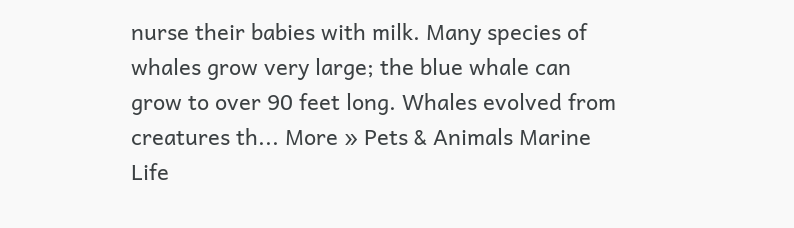nurse their babies with milk. Many species of whales grow very large; the blue whale can grow to over 90 feet long. Whales evolved from creatures th... More » Pets & Animals Marine Life